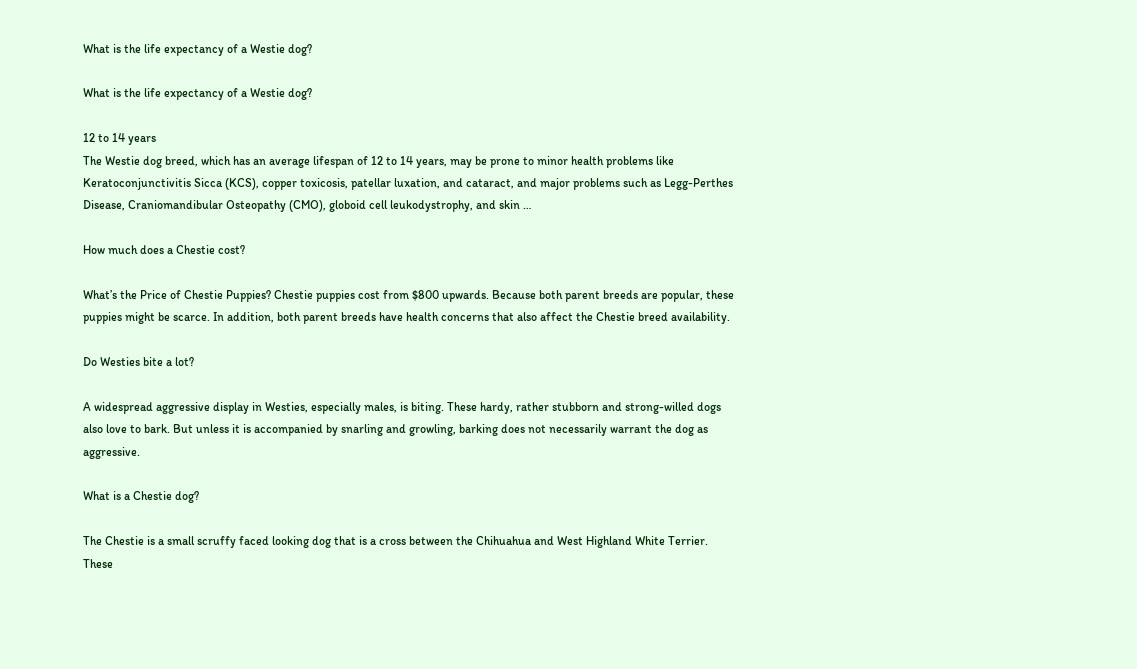What is the life expectancy of a Westie dog?

What is the life expectancy of a Westie dog?

12 to 14 years
The Westie dog breed, which has an average lifespan of 12 to 14 years, may be prone to minor health problems like Keratoconjunctivitis Sicca (KCS), copper toxicosis, patellar luxation, and cataract, and major problems such as Legg-Perthes Disease, Craniomandibular Osteopathy (CMO), globoid cell leukodystrophy, and skin …

How much does a Chestie cost?

What’s the Price of Chestie Puppies? Chestie puppies cost from $800 upwards. Because both parent breeds are popular, these puppies might be scarce. In addition, both parent breeds have health concerns that also affect the Chestie breed availability.

Do Westies bite a lot?

A widespread aggressive display in Westies, especially males, is biting. These hardy, rather stubborn and strong-willed dogs also love to bark. But unless it is accompanied by snarling and growling, barking does not necessarily warrant the dog as aggressive.

What is a Chestie dog?

The Chestie is a small scruffy faced looking dog that is a cross between the Chihuahua and West Highland White Terrier. These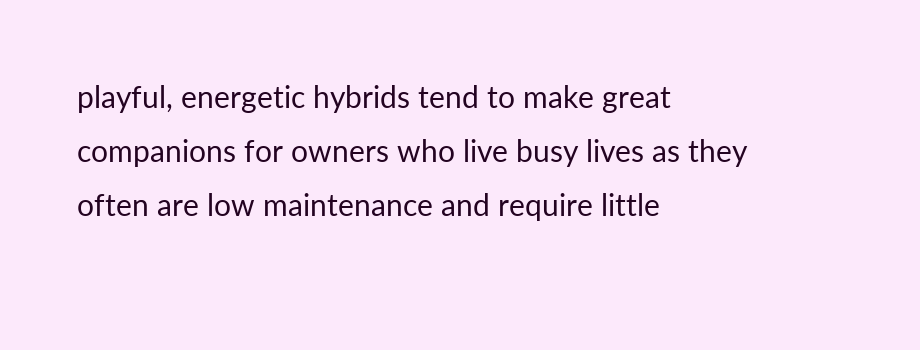playful, energetic hybrids tend to make great companions for owners who live busy lives as they often are low maintenance and require little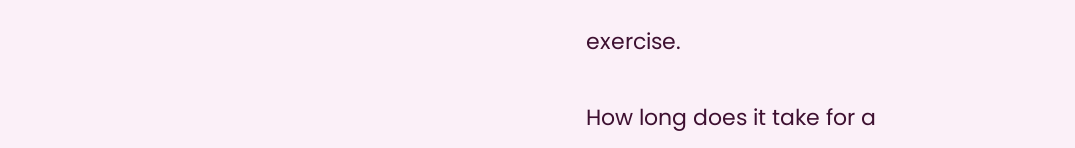exercise.

How long does it take for a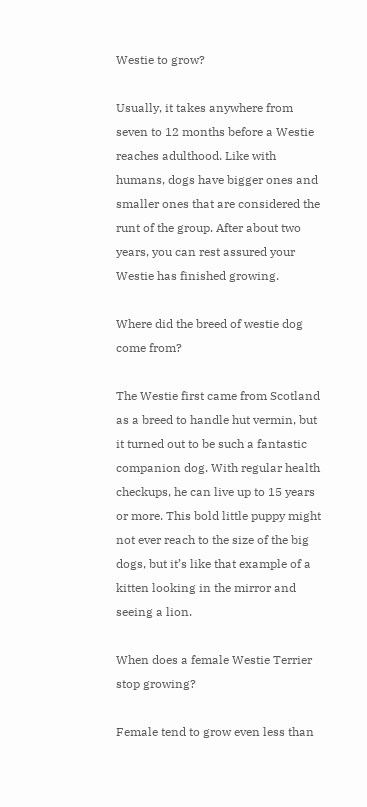Westie to grow?

Usually, it takes anywhere from seven to 12 months before a Westie reaches adulthood. Like with humans, dogs have bigger ones and smaller ones that are considered the runt of the group. After about two years, you can rest assured your Westie has finished growing.

Where did the breed of westie dog come from?

The Westie first came from Scotland as a breed to handle hut vermin, but it turned out to be such a fantastic companion dog. With regular health checkups, he can live up to 15 years or more. This bold little puppy might not ever reach to the size of the big dogs, but it’s like that example of a kitten looking in the mirror and seeing a lion.

When does a female Westie Terrier stop growing?

Female tend to grow even less than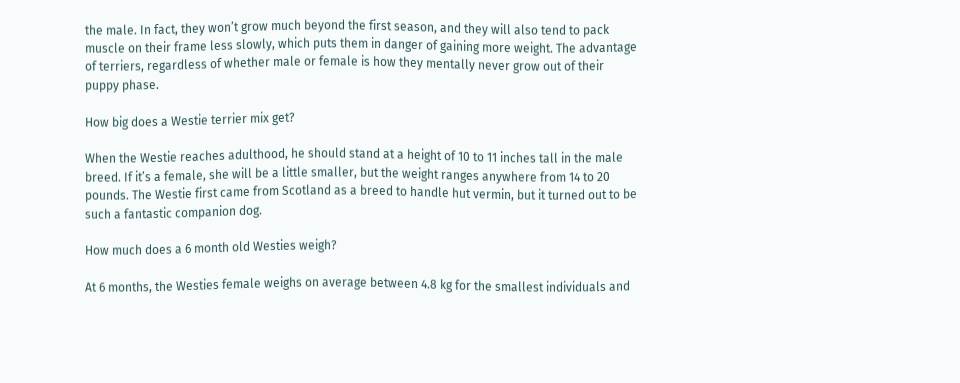the male. In fact, they won’t grow much beyond the first season, and they will also tend to pack muscle on their frame less slowly, which puts them in danger of gaining more weight. The advantage of terriers, regardless of whether male or female is how they mentally never grow out of their puppy phase.

How big does a Westie terrier mix get?

When the Westie reaches adulthood, he should stand at a height of 10 to 11 inches tall in the male breed. If it’s a female, she will be a little smaller, but the weight ranges anywhere from 14 to 20 pounds. The Westie first came from Scotland as a breed to handle hut vermin, but it turned out to be such a fantastic companion dog.

How much does a 6 month old Westies weigh?

At 6 months, the Westies female weighs on average between 4.8 kg for the smallest individuals and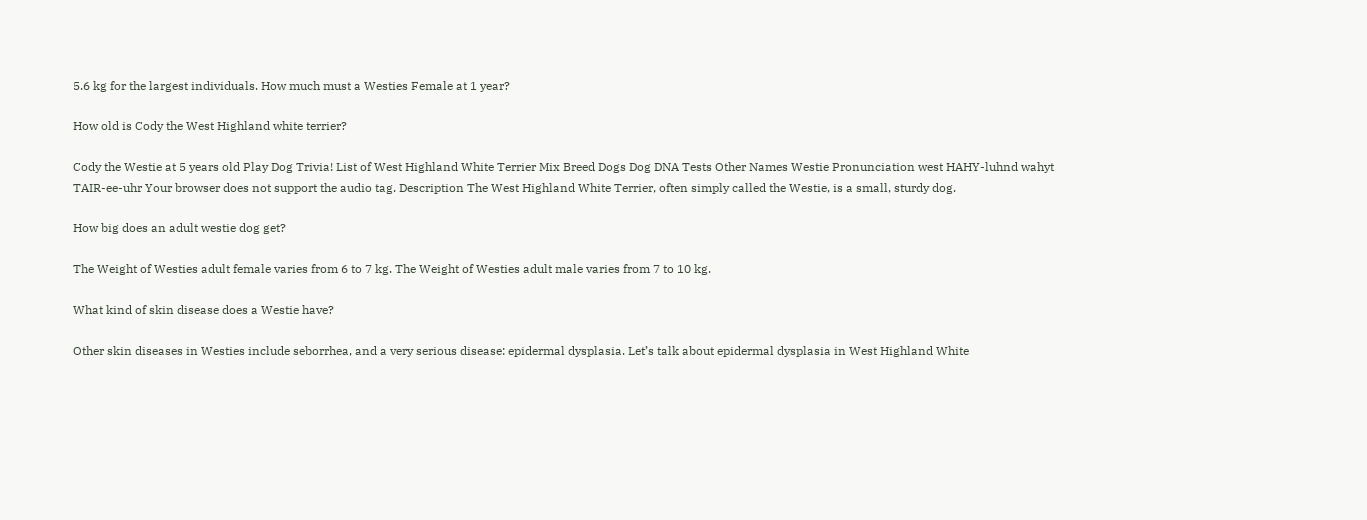5.6 kg for the largest individuals. How much must a Westies Female at 1 year?

How old is Cody the West Highland white terrier?

Cody the Westie at 5 years old Play Dog Trivia! List of West Highland White Terrier Mix Breed Dogs Dog DNA Tests Other Names Westie Pronunciation west HAHY-luhnd wahyt TAIR-ee-uhr Your browser does not support the audio tag. Description The West Highland White Terrier, often simply called the Westie, is a small, sturdy dog.

How big does an adult westie dog get?

The Weight of Westies adult female varies from 6 to 7 kg. The Weight of Westies adult male varies from 7 to 10 kg.

What kind of skin disease does a Westie have?

Other skin diseases in Westies include seborrhea, and a very serious disease: epidermal dysplasia. Let’s talk about epidermal dysplasia in West Highland White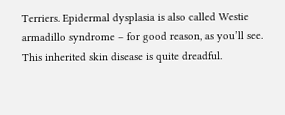Terriers. Epidermal dysplasia is also called Westie armadillo syndrome – for good reason, as you’ll see. This inherited skin disease is quite dreadful.